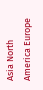Asia North America Europe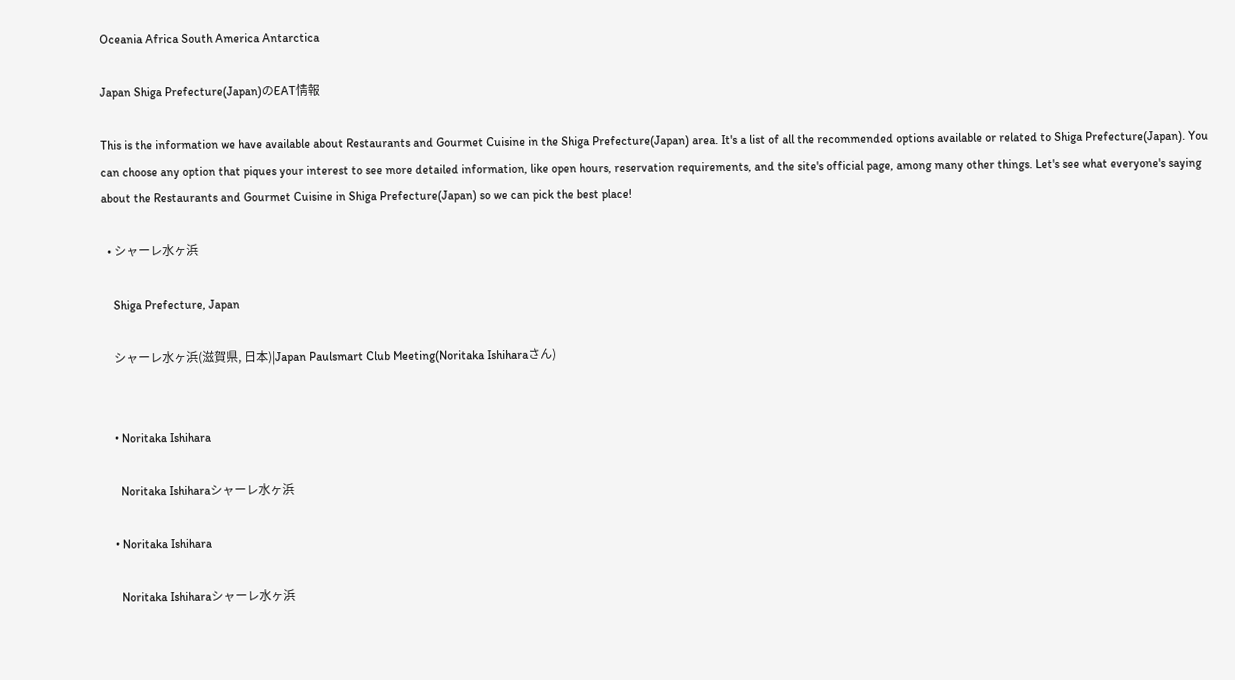Oceania Africa South America Antarctica

Japan Shiga Prefecture(Japan)のEAT情報

This is the information we have available about Restaurants and Gourmet Cuisine in the Shiga Prefecture(Japan) area. It's a list of all the recommended options available or related to Shiga Prefecture(Japan). You can choose any option that piques your interest to see more detailed information, like open hours, reservation requirements, and the site's official page, among many other things. Let's see what everyone's saying about the Restaurants and Gourmet Cuisine in Shiga Prefecture(Japan) so we can pick the best place!

  • シャーレ水ヶ浜

    Shiga Prefecture, Japan

    シャーレ水ヶ浜(滋賀県, 日本)|Japan Paulsmart Club Meeting(Noritaka Ishiharaさん)


    • Noritaka Ishihara

      Noritaka Ishiharaシャーレ水ヶ浜

    • Noritaka Ishihara

      Noritaka Ishiharaシャーレ水ヶ浜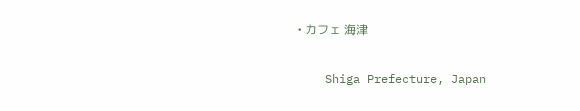• カフェ 海津

    Shiga Prefecture, Japan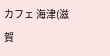カフェ 海津(滋賀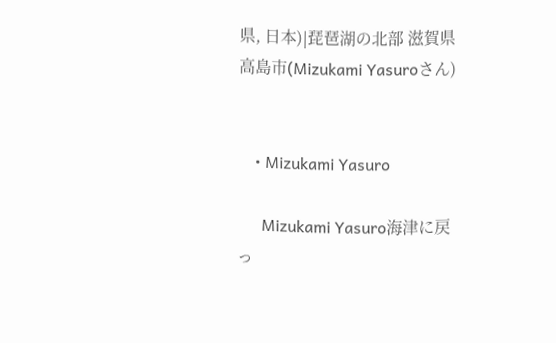県, 日本)|琵琶湖の北部 滋賀県高島市(Mizukami Yasuroさん)


    • Mizukami Yasuro

      Mizukami Yasuro海津に戻っ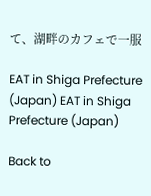て、湖畔のカフェで一服

EAT in Shiga Prefecture (Japan) EAT in Shiga Prefecture (Japan)

Back to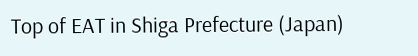Top of EAT in Shiga Prefecture (Japan)